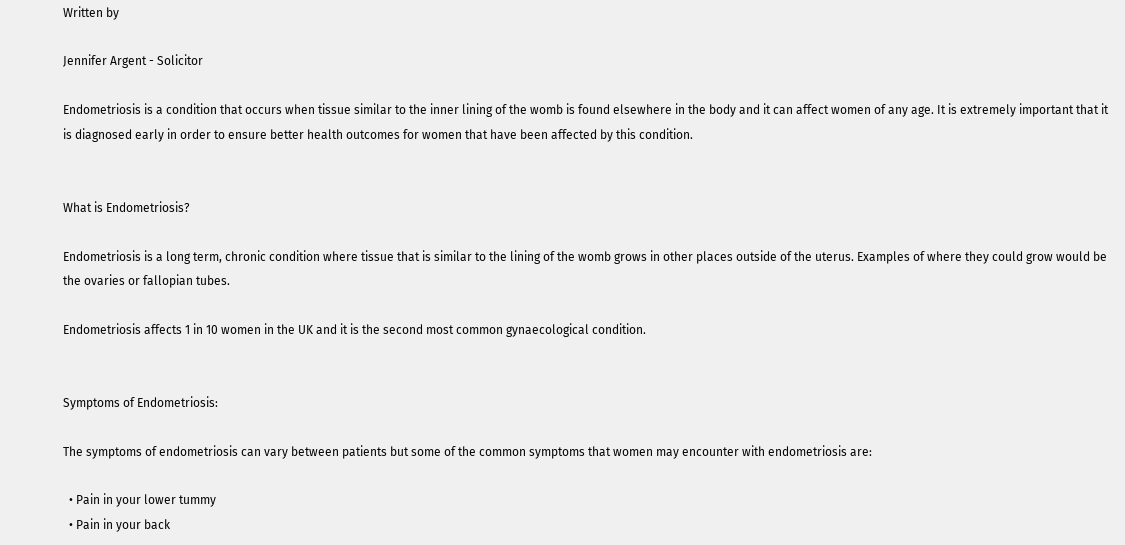Written by

Jennifer Argent - Solicitor

Endometriosis is a condition that occurs when tissue similar to the inner lining of the womb is found elsewhere in the body and it can affect women of any age. It is extremely important that it is diagnosed early in order to ensure better health outcomes for women that have been affected by this condition.


What is Endometriosis?

Endometriosis is a long term, chronic condition where tissue that is similar to the lining of the womb grows in other places outside of the uterus. Examples of where they could grow would be the ovaries or fallopian tubes.

Endometriosis affects 1 in 10 women in the UK and it is the second most common gynaecological condition.


Symptoms of Endometriosis:

The symptoms of endometriosis can vary between patients but some of the common symptoms that women may encounter with endometriosis are:

  • Pain in your lower tummy
  • Pain in your back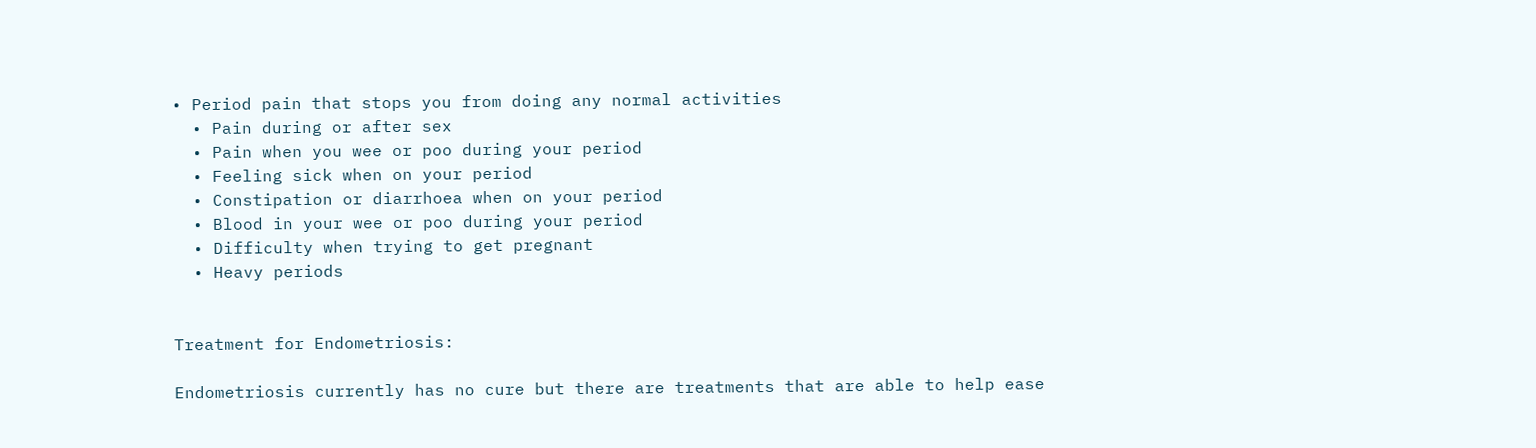• Period pain that stops you from doing any normal activities
  • Pain during or after sex
  • Pain when you wee or poo during your period
  • Feeling sick when on your period
  • Constipation or diarrhoea when on your period
  • Blood in your wee or poo during your period
  • Difficulty when trying to get pregnant
  • Heavy periods


Treatment for Endometriosis:

Endometriosis currently has no cure but there are treatments that are able to help ease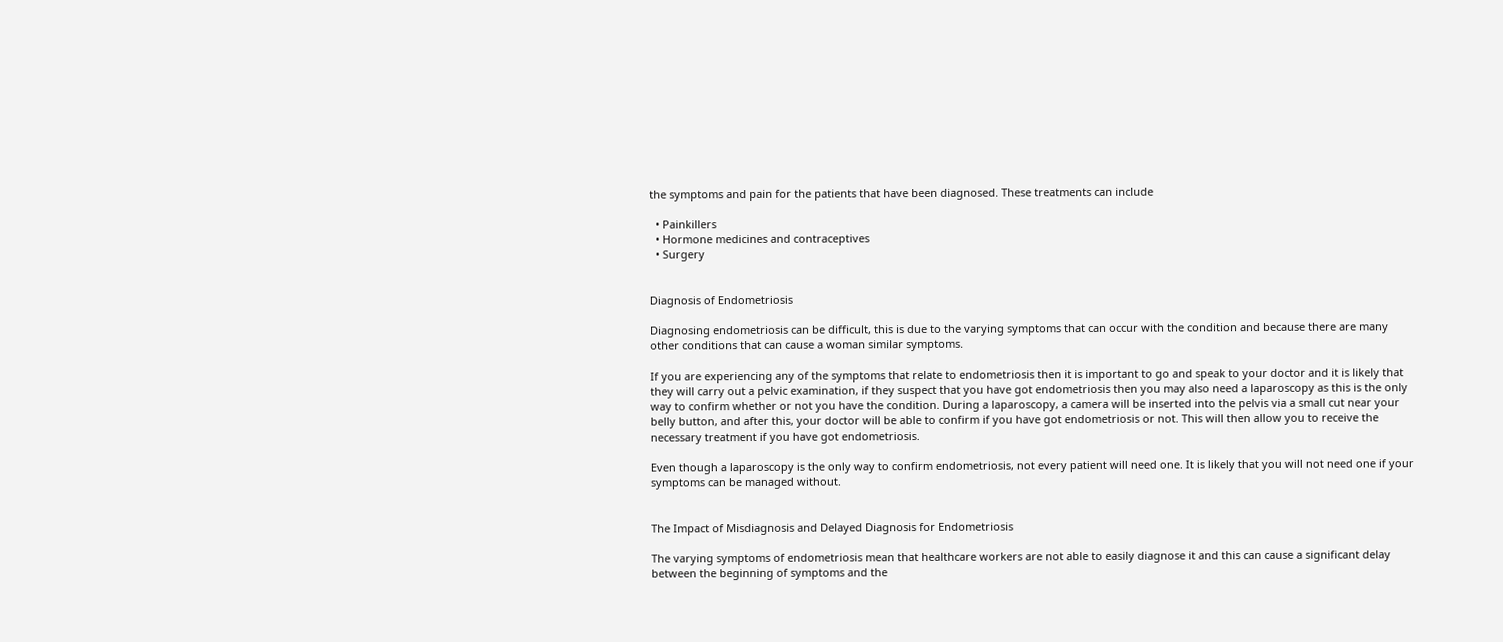the symptoms and pain for the patients that have been diagnosed. These treatments can include

  • Painkillers
  • Hormone medicines and contraceptives
  • Surgery


Diagnosis of Endometriosis

Diagnosing endometriosis can be difficult, this is due to the varying symptoms that can occur with the condition and because there are many other conditions that can cause a woman similar symptoms.

If you are experiencing any of the symptoms that relate to endometriosis then it is important to go and speak to your doctor and it is likely that they will carry out a pelvic examination, if they suspect that you have got endometriosis then you may also need a laparoscopy as this is the only way to confirm whether or not you have the condition. During a laparoscopy, a camera will be inserted into the pelvis via a small cut near your belly button, and after this, your doctor will be able to confirm if you have got endometriosis or not. This will then allow you to receive the necessary treatment if you have got endometriosis.

Even though a laparoscopy is the only way to confirm endometriosis, not every patient will need one. It is likely that you will not need one if your symptoms can be managed without.


The Impact of Misdiagnosis and Delayed Diagnosis for Endometriosis

The varying symptoms of endometriosis mean that healthcare workers are not able to easily diagnose it and this can cause a significant delay between the beginning of symptoms and the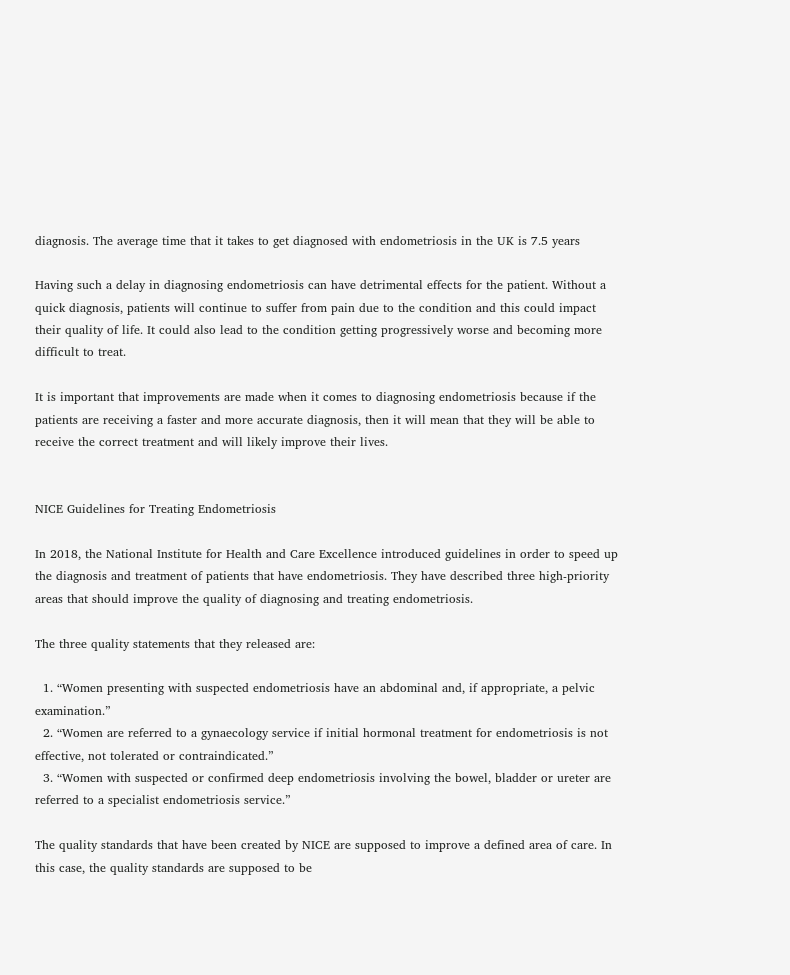diagnosis. The average time that it takes to get diagnosed with endometriosis in the UK is 7.5 years

Having such a delay in diagnosing endometriosis can have detrimental effects for the patient. Without a quick diagnosis, patients will continue to suffer from pain due to the condition and this could impact their quality of life. It could also lead to the condition getting progressively worse and becoming more difficult to treat.

It is important that improvements are made when it comes to diagnosing endometriosis because if the patients are receiving a faster and more accurate diagnosis, then it will mean that they will be able to receive the correct treatment and will likely improve their lives.


NICE Guidelines for Treating Endometriosis

In 2018, the National Institute for Health and Care Excellence introduced guidelines in order to speed up the diagnosis and treatment of patients that have endometriosis. They have described three high-priority areas that should improve the quality of diagnosing and treating endometriosis.

The three quality statements that they released are:

  1. “Women presenting with suspected endometriosis have an abdominal and, if appropriate, a pelvic examination.”
  2. “Women are referred to a gynaecology service if initial hormonal treatment for endometriosis is not effective, not tolerated or contraindicated.”
  3. “Women with suspected or confirmed deep endometriosis involving the bowel, bladder or ureter are referred to a specialist endometriosis service.”

The quality standards that have been created by NICE are supposed to improve a defined area of care. In this case, the quality standards are supposed to be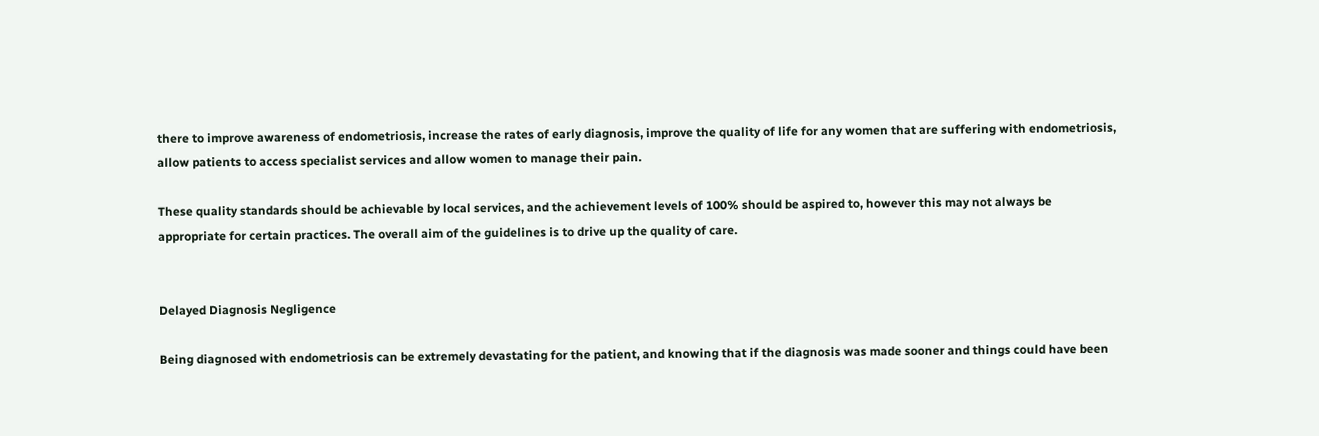there to improve awareness of endometriosis, increase the rates of early diagnosis, improve the quality of life for any women that are suffering with endometriosis, allow patients to access specialist services and allow women to manage their pain.

These quality standards should be achievable by local services, and the achievement levels of 100% should be aspired to, however this may not always be appropriate for certain practices. The overall aim of the guidelines is to drive up the quality of care.


Delayed Diagnosis Negligence

Being diagnosed with endometriosis can be extremely devastating for the patient, and knowing that if the diagnosis was made sooner and things could have been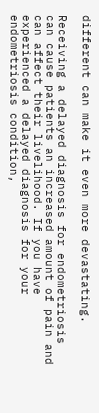different can make it even more devastating.

Receiving a delayed diagnosis for endometriosis can cause patients an increased amount of pain and can affect their livelihood. If you have experienced a delayed diagnosis for your endometriosis condition,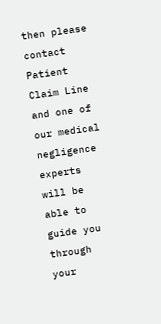then please contact Patient Claim Line and one of our medical negligence experts will be able to guide you through your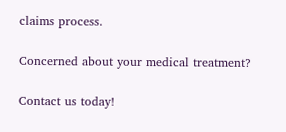claims process.

Concerned about your medical treatment?

Contact us today!